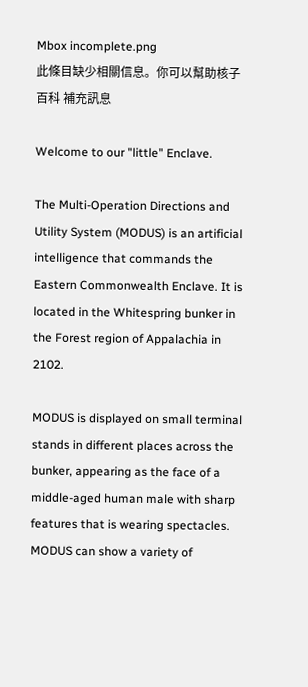Mbox incomplete.png
此條目缺少相關信息。你可以幫助核子百科 補充訊息

Welcome to our "little" Enclave.

The Multi-Operation Directions and Utility System (MODUS) is an artificial intelligence that commands the Eastern Commonwealth Enclave. It is located in the Whitespring bunker in the Forest region of Appalachia in 2102.

MODUS is displayed on small terminal stands in different places across the bunker, appearing as the face of a middle-aged human male with sharp features that is wearing spectacles. MODUS can show a variety of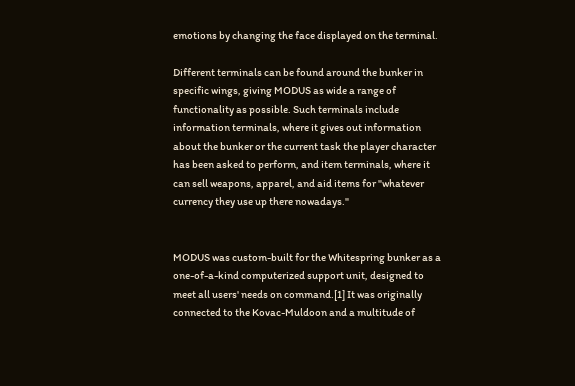emotions by changing the face displayed on the terminal.

Different terminals can be found around the bunker in specific wings, giving MODUS as wide a range of functionality as possible. Such terminals include information terminals, where it gives out information about the bunker or the current task the player character has been asked to perform, and item terminals, where it can sell weapons, apparel, and aid items for "whatever currency they use up there nowadays."


MODUS was custom-built for the Whitespring bunker as a one-of-a-kind computerized support unit, designed to meet all users' needs on command.[1] It was originally connected to the Kovac-Muldoon and a multitude of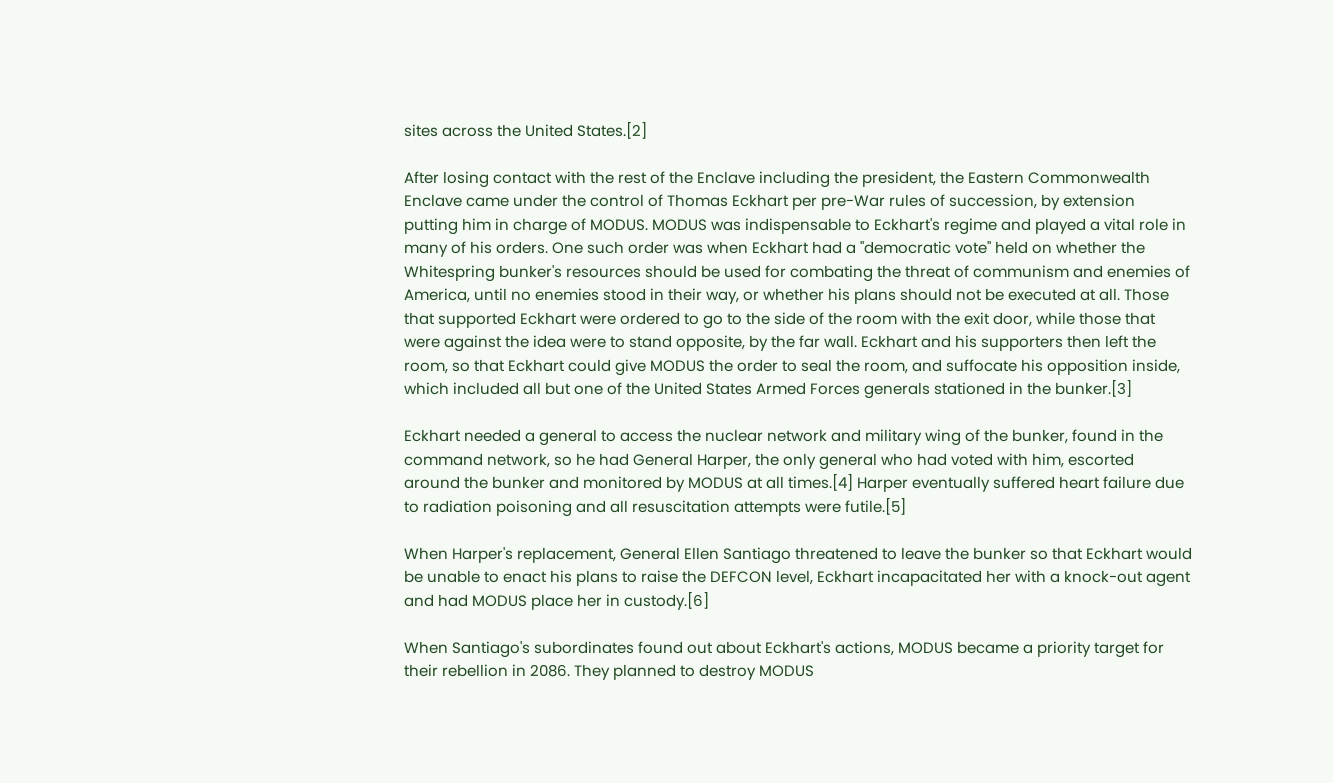sites across the United States.[2]

After losing contact with the rest of the Enclave including the president, the Eastern Commonwealth Enclave came under the control of Thomas Eckhart per pre-War rules of succession, by extension putting him in charge of MODUS. MODUS was indispensable to Eckhart's regime and played a vital role in many of his orders. One such order was when Eckhart had a "democratic vote" held on whether the Whitespring bunker's resources should be used for combating the threat of communism and enemies of America, until no enemies stood in their way, or whether his plans should not be executed at all. Those that supported Eckhart were ordered to go to the side of the room with the exit door, while those that were against the idea were to stand opposite, by the far wall. Eckhart and his supporters then left the room, so that Eckhart could give MODUS the order to seal the room, and suffocate his opposition inside, which included all but one of the United States Armed Forces generals stationed in the bunker.[3]

Eckhart needed a general to access the nuclear network and military wing of the bunker, found in the command network, so he had General Harper, the only general who had voted with him, escorted around the bunker and monitored by MODUS at all times.[4] Harper eventually suffered heart failure due to radiation poisoning and all resuscitation attempts were futile.[5]

When Harper's replacement, General Ellen Santiago threatened to leave the bunker so that Eckhart would be unable to enact his plans to raise the DEFCON level, Eckhart incapacitated her with a knock-out agent and had MODUS place her in custody.[6]

When Santiago's subordinates found out about Eckhart's actions, MODUS became a priority target for their rebellion in 2086. They planned to destroy MODUS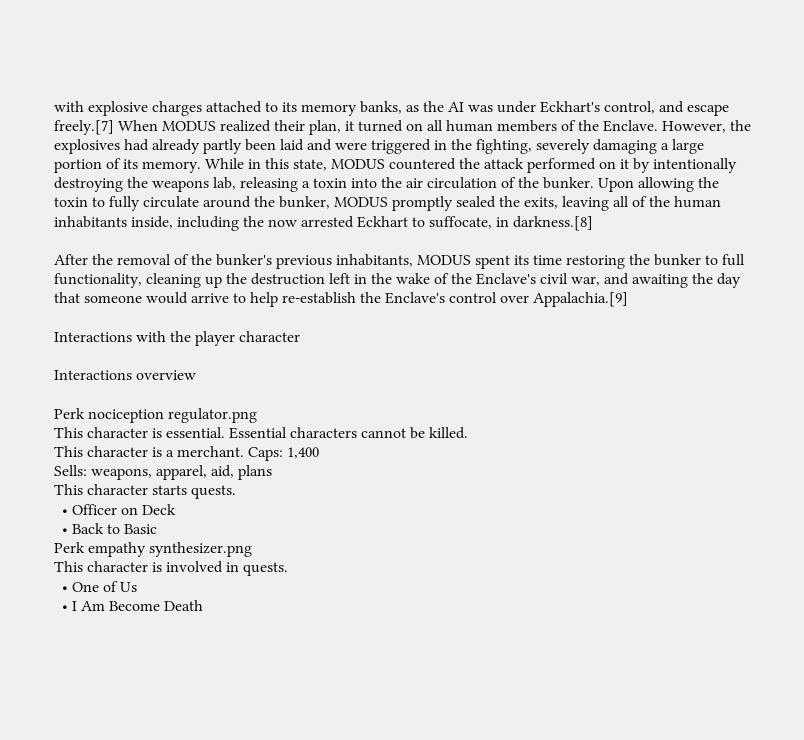with explosive charges attached to its memory banks, as the AI was under Eckhart's control, and escape freely.[7] When MODUS realized their plan, it turned on all human members of the Enclave. However, the explosives had already partly been laid and were triggered in the fighting, severely damaging a large portion of its memory. While in this state, MODUS countered the attack performed on it by intentionally destroying the weapons lab, releasing a toxin into the air circulation of the bunker. Upon allowing the toxin to fully circulate around the bunker, MODUS promptly sealed the exits, leaving all of the human inhabitants inside, including the now arrested Eckhart to suffocate, in darkness.[8]

After the removal of the bunker's previous inhabitants, MODUS spent its time restoring the bunker to full functionality, cleaning up the destruction left in the wake of the Enclave's civil war, and awaiting the day that someone would arrive to help re-establish the Enclave's control over Appalachia.[9]

Interactions with the player character

Interactions overview

Perk nociception regulator.png
This character is essential. Essential characters cannot be killed.
This character is a merchant. Caps: 1,400
Sells: weapons, apparel, aid, plans
This character starts quests.
  • Officer on Deck
  • Back to Basic
Perk empathy synthesizer.png
This character is involved in quests.
  • One of Us
  • I Am Become Death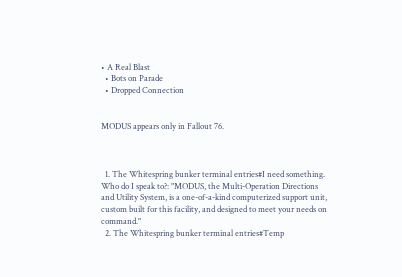• A Real Blast
  • Bots on Parade
  • Dropped Connection


MODUS appears only in Fallout 76.



  1. The Whitespring bunker terminal entries#I need something. Who do I speak to?: "MODUS, the Multi-Operation Directions and Utility System, is a one-of-a-kind computerized support unit, custom built for this facility, and designed to meet your needs on command."
  2. The Whitespring bunker terminal entries#Temp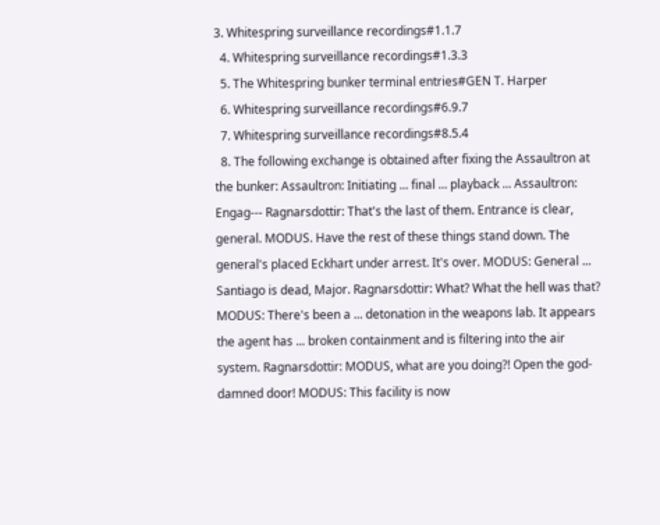3. Whitespring surveillance recordings#1.1.7
  4. Whitespring surveillance recordings#1.3.3
  5. The Whitespring bunker terminal entries#GEN T. Harper
  6. Whitespring surveillance recordings#6.9.7
  7. Whitespring surveillance recordings#8.5.4
  8. The following exchange is obtained after fixing the Assaultron at the bunker: Assaultron: Initiating ... final ... playback ... Assaultron: Engag--- Ragnarsdottir: That's the last of them. Entrance is clear, general. MODUS. Have the rest of these things stand down. The general's placed Eckhart under arrest. It's over. MODUS: General ... Santiago is dead, Major. Ragnarsdottir: What? What the hell was that? MODUS: There's been a ... detonation in the weapons lab. It appears the agent has ... broken containment and is filtering into the air system. Ragnarsdottir: MODUS, what are you doing?! Open the god-damned door! MODUS: This facility is now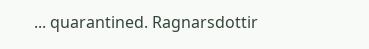... quarantined. Ragnarsdottir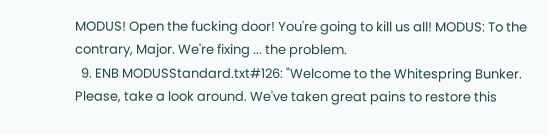MODUS! Open the fucking door! You're going to kill us all! MODUS: To the contrary, Major. We're fixing ... the problem.
  9. ENB MODUSStandard.txt#126: "Welcome to the Whitespring Bunker. Please, take a look around. We've taken great pains to restore this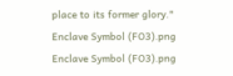place to its former glory."
Enclave Symbol (FO3).png
Enclave Symbol (FO3).png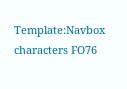Template:Navbox characters FO76